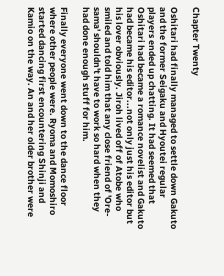Chapter Twenty

Oshitari had finally managed to settle down Gakuto and the former Seigaku and Hyoutei regular players ended up chatting. It had seemed that Oshitari had became a romance novelist and Gakuto had became his editor...not only just his editor but his lover obviously. Jiroh lived off of Atobe who smiled and told him that any close friend of 'Ore-sama' shouldn't have to work so hard when they had done enough stuff for him.

Finally everyone went down to the dance floor where other people were. Ryoma and Momoshiro started dancing first encountering Shinji and Kamio on the way. An and her older brother were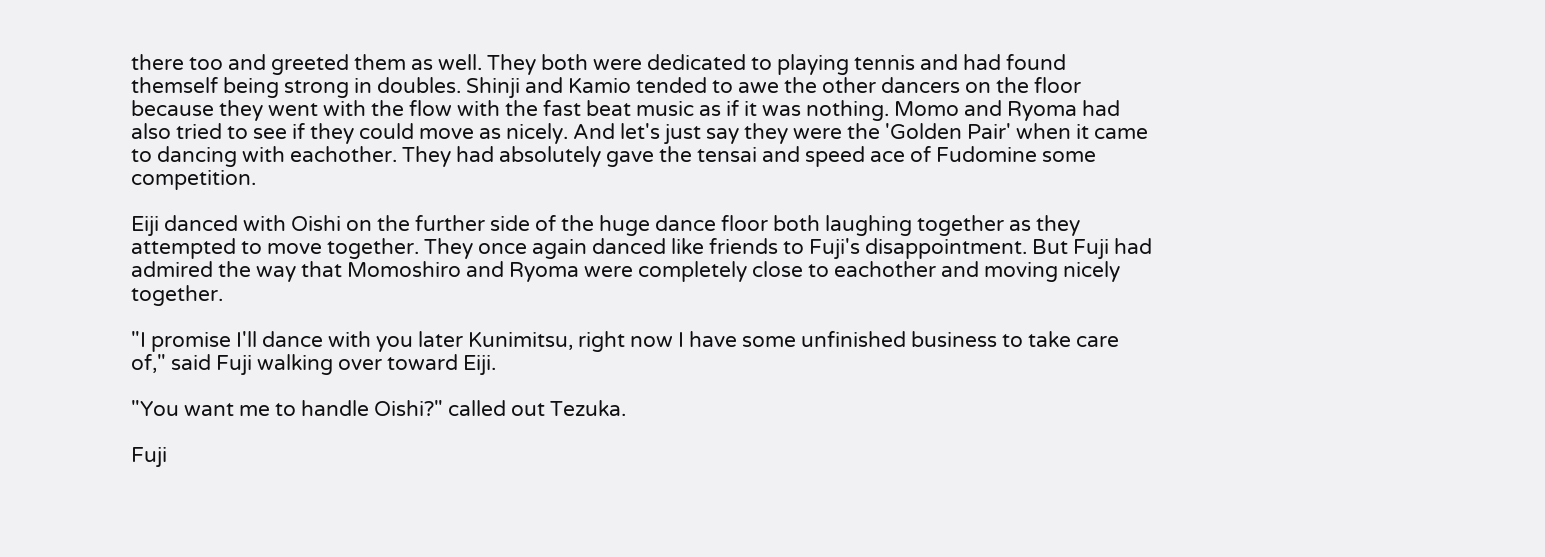there too and greeted them as well. They both were dedicated to playing tennis and had found themself being strong in doubles. Shinji and Kamio tended to awe the other dancers on the floor because they went with the flow with the fast beat music as if it was nothing. Momo and Ryoma had also tried to see if they could move as nicely. And let's just say they were the 'Golden Pair' when it came to dancing with eachother. They had absolutely gave the tensai and speed ace of Fudomine some competition.

Eiji danced with Oishi on the further side of the huge dance floor both laughing together as they attempted to move together. They once again danced like friends to Fuji's disappointment. But Fuji had admired the way that Momoshiro and Ryoma were completely close to eachother and moving nicely together.

"I promise I'll dance with you later Kunimitsu, right now I have some unfinished business to take care of," said Fuji walking over toward Eiji.

"You want me to handle Oishi?" called out Tezuka.

Fuji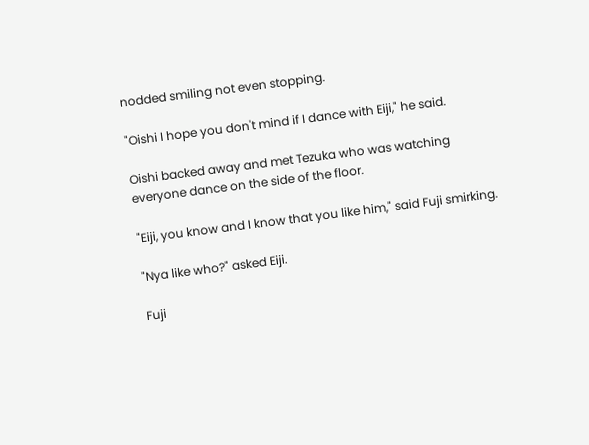nodded smiling not even stopping.

"Oishi I hope you don't mind if I dance with Eiji," he said.

Oishi backed away and met Tezuka who was watching everyone dance on the side of the floor.

"Eiji, you know and I know that you like him," said Fuji smirking.

"Nya like who?" asked Eiji.

Fuji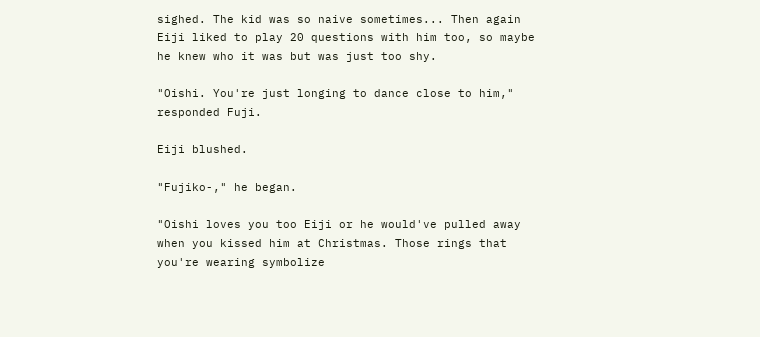sighed. The kid was so naive sometimes... Then again Eiji liked to play 20 questions with him too, so maybe he knew who it was but was just too shy.

"Oishi. You're just longing to dance close to him," responded Fuji.

Eiji blushed.

"Fujiko-," he began.

"Oishi loves you too Eiji or he would've pulled away when you kissed him at Christmas. Those rings that you're wearing symbolize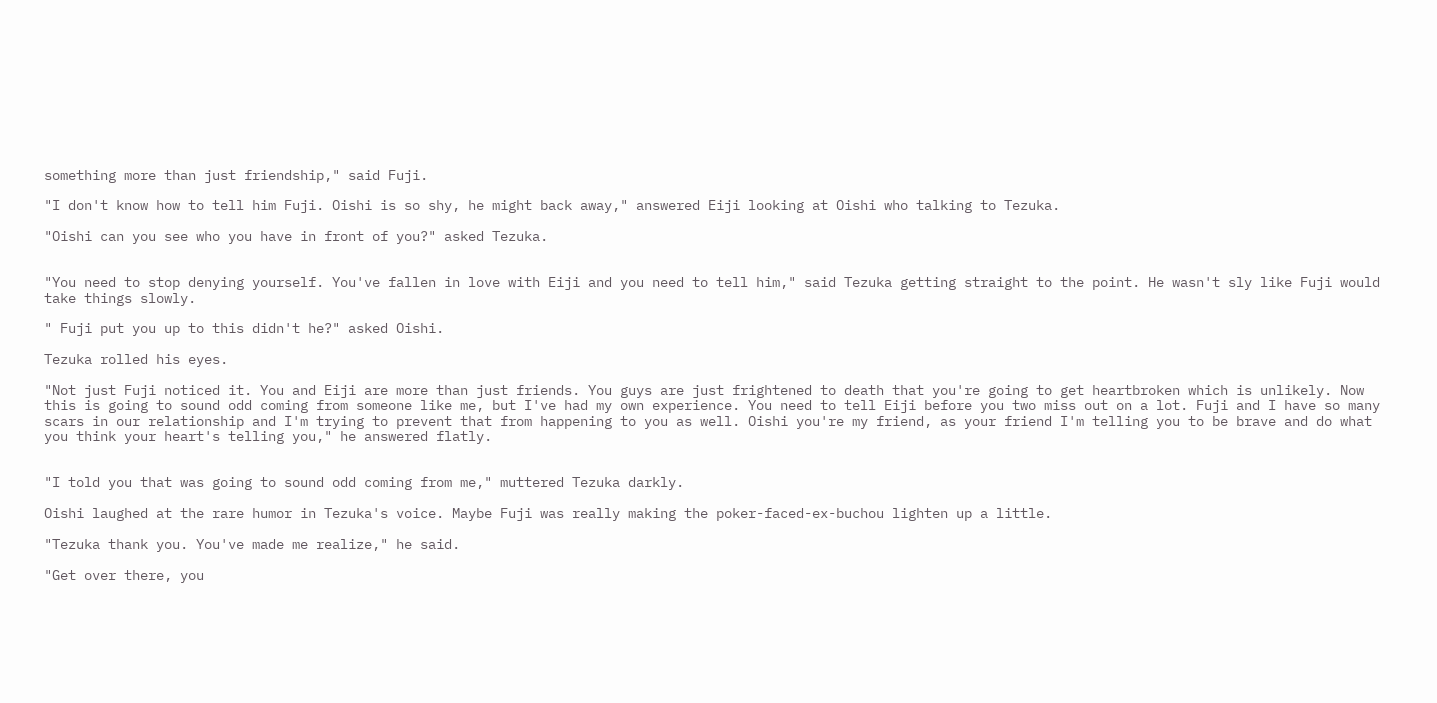something more than just friendship," said Fuji.

"I don't know how to tell him Fuji. Oishi is so shy, he might back away," answered Eiji looking at Oishi who talking to Tezuka.

"Oishi can you see who you have in front of you?" asked Tezuka.


"You need to stop denying yourself. You've fallen in love with Eiji and you need to tell him," said Tezuka getting straight to the point. He wasn't sly like Fuji would take things slowly.

" Fuji put you up to this didn't he?" asked Oishi.

Tezuka rolled his eyes.

"Not just Fuji noticed it. You and Eiji are more than just friends. You guys are just frightened to death that you're going to get heartbroken which is unlikely. Now this is going to sound odd coming from someone like me, but I've had my own experience. You need to tell Eiji before you two miss out on a lot. Fuji and I have so many scars in our relationship and I'm trying to prevent that from happening to you as well. Oishi you're my friend, as your friend I'm telling you to be brave and do what you think your heart's telling you," he answered flatly.


"I told you that was going to sound odd coming from me," muttered Tezuka darkly.

Oishi laughed at the rare humor in Tezuka's voice. Maybe Fuji was really making the poker-faced-ex-buchou lighten up a little.

"Tezuka thank you. You've made me realize," he said.

"Get over there, you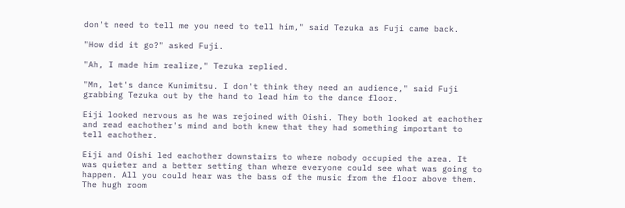don't need to tell me you need to tell him," said Tezuka as Fuji came back.

"How did it go?" asked Fuji.

"Ah, I made him realize," Tezuka replied.

"Mn, let's dance Kunimitsu. I don't think they need an audience," said Fuji grabbing Tezuka out by the hand to lead him to the dance floor.

Eiji looked nervous as he was rejoined with Oishi. They both looked at eachother and read eachother's mind and both knew that they had something important to tell eachother.

Eiji and Oishi led eachother downstairs to where nobody occupied the area. It was quieter and a better setting than where everyone could see what was going to happen. All you could hear was the bass of the music from the floor above them. The hugh room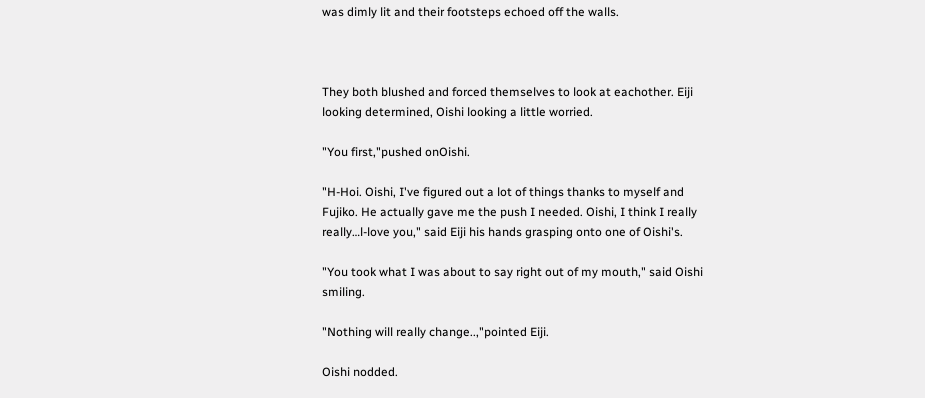was dimly lit and their footsteps echoed off the walls.



They both blushed and forced themselves to look at eachother. Eiji looking determined, Oishi looking a little worried.

"You first,"pushed onOishi.

"H-Hoi. Oishi, I've figured out a lot of things thanks to myself and Fujiko. He actually gave me the push I needed. Oishi, I think I really really…l-love you," said Eiji his hands grasping onto one of Oishi's.

"You took what I was about to say right out of my mouth," said Oishi smiling.

"Nothing will really change..,"pointed Eiji.

Oishi nodded.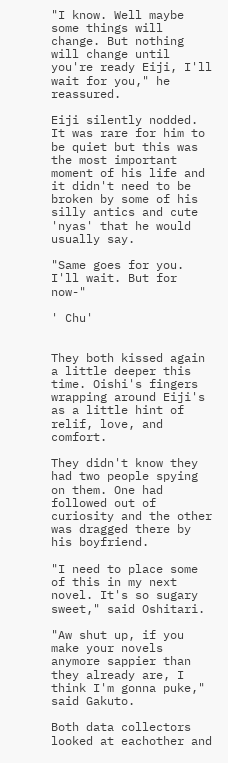"I know. Well maybe some things will change. But nothing will change until you're ready Eiji, I'll wait for you," he reassured.

Eiji silently nodded. It was rare for him to be quiet but this was the most important moment of his life and it didn't need to be broken by some of his silly antics and cute 'nyas' that he would usually say.

"Same goes for you. I'll wait. But for now-"

' Chu'


They both kissed again a little deeper this time. Oishi's fingers wrapping around Eiji's as a little hint of relif, love, and comfort.

They didn't know they had two people spying on them. One had followed out of curiosity and the other was dragged there by his boyfriend.

"I need to place some of this in my next novel. It's so sugary sweet," said Oshitari.

"Aw shut up, if you make your novels anymore sappier than they already are, I think I'm gonna puke," said Gakuto.

Both data collectors looked at eachother and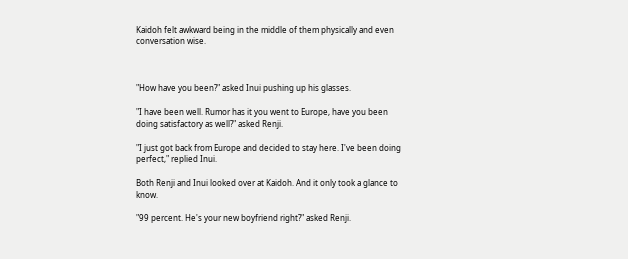Kaidoh felt awkward being in the middle of them physically and even conversation wise.



"How have you been?" asked Inui pushing up his glasses.

"I have been well. Rumor has it you went to Europe, have you been doing satisfactory as well?" asked Renji.

"I just got back from Europe and decided to stay here. I've been doing perfect," replied Inui.

Both Renji and Inui looked over at Kaidoh. And it only took a glance to know.

"99 percent. He's your new boyfriend right?" asked Renji.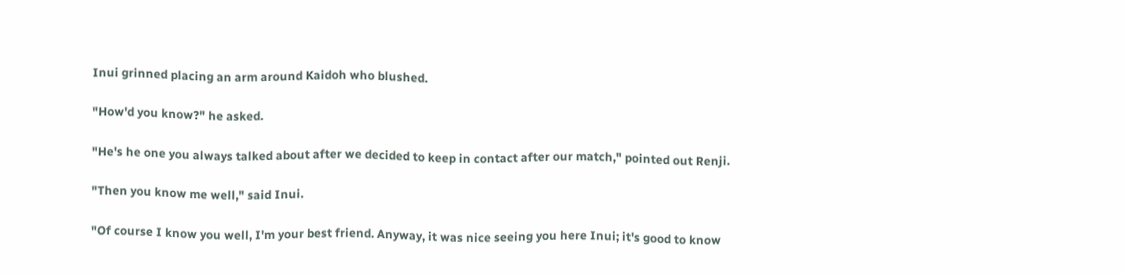Inui grinned placing an arm around Kaidoh who blushed.

"How'd you know?" he asked.

"He's he one you always talked about after we decided to keep in contact after our match," pointed out Renji.

"Then you know me well," said Inui.

"Of course I know you well, I'm your best friend. Anyway, it was nice seeing you here Inui; it's good to know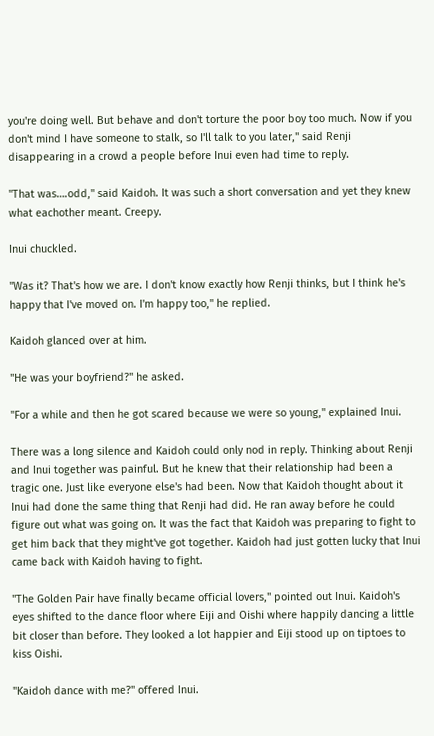you're doing well. But behave and don't torture the poor boy too much. Now if you don't mind I have someone to stalk, so I'll talk to you later," said Renji disappearing in a crowd a people before Inui even had time to reply.

"That was….odd," said Kaidoh. It was such a short conversation and yet they knew what eachother meant. Creepy.

Inui chuckled.

"Was it? That's how we are. I don't know exactly how Renji thinks, but I think he's happy that I've moved on. I'm happy too," he replied.

Kaidoh glanced over at him.

"He was your boyfriend?" he asked.

"For a while and then he got scared because we were so young," explained Inui.

There was a long silence and Kaidoh could only nod in reply. Thinking about Renji and Inui together was painful. But he knew that their relationship had been a tragic one. Just like everyone else's had been. Now that Kaidoh thought about it Inui had done the same thing that Renji had did. He ran away before he could figure out what was going on. It was the fact that Kaidoh was preparing to fight to get him back that they might've got together. Kaidoh had just gotten lucky that Inui came back with Kaidoh having to fight.

"The Golden Pair have finally became official lovers," pointed out Inui. Kaidoh's eyes shifted to the dance floor where Eiji and Oishi where happily dancing a little bit closer than before. They looked a lot happier and Eiji stood up on tiptoes to kiss Oishi.

"Kaidoh dance with me?" offered Inui.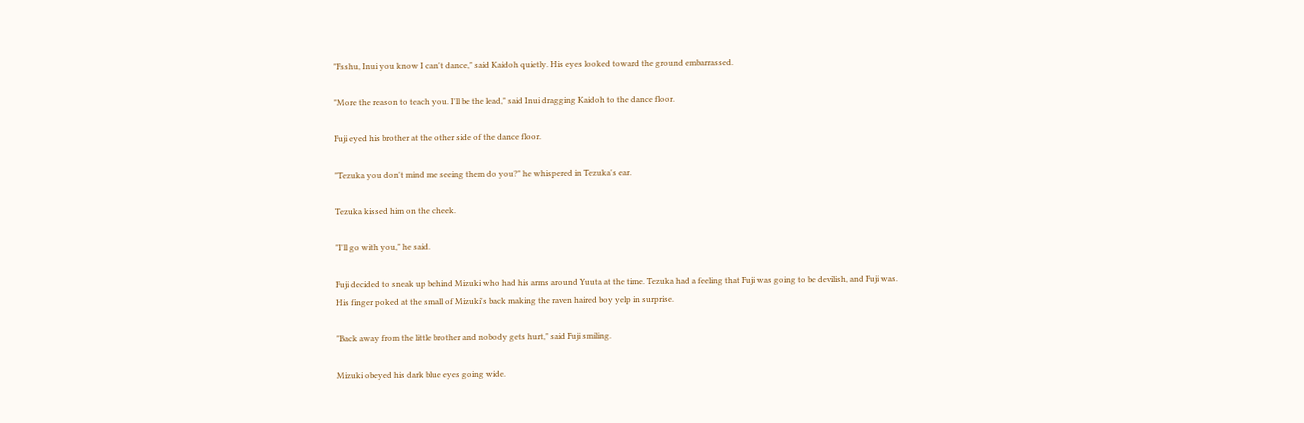"Fsshu, Inui you know I can't dance," said Kaidoh quietly. His eyes looked toward the ground embarrassed.

"More the reason to teach you. I'll be the lead," said Inui dragging Kaidoh to the dance floor.

Fuji eyed his brother at the other side of the dance floor.

"Tezuka you don't mind me seeing them do you?" he whispered in Tezuka's ear.

Tezuka kissed him on the cheek.

"I'll go with you," he said.

Fuji decided to sneak up behind Mizuki who had his arms around Yuuta at the time. Tezuka had a feeling that Fuji was going to be devilish, and Fuji was. His finger poked at the small of Mizuki's back making the raven haired boy yelp in surprise.

"Back away from the little brother and nobody gets hurt," said Fuji smiling.

Mizuki obeyed his dark blue eyes going wide.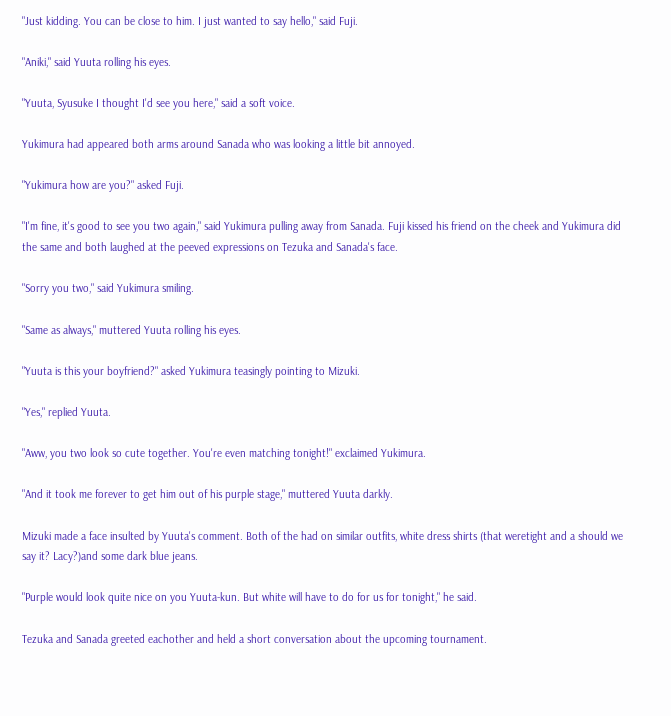"Just kidding. You can be close to him. I just wanted to say hello," said Fuji.

"Aniki," said Yuuta rolling his eyes.

"Yuuta, Syusuke I thought I'd see you here," said a soft voice.

Yukimura had appeared both arms around Sanada who was looking a little bit annoyed.

"Yukimura how are you?" asked Fuji.

"I'm fine, it's good to see you two again," said Yukimura pulling away from Sanada. Fuji kissed his friend on the cheek and Yukimura did the same and both laughed at the peeved expressions on Tezuka and Sanada's face.

"Sorry you two," said Yukimura smiling.

"Same as always," muttered Yuuta rolling his eyes.

"Yuuta is this your boyfriend?" asked Yukimura teasingly pointing to Mizuki.

"Yes," replied Yuuta.

"Aww, you two look so cute together. You're even matching tonight!" exclaimed Yukimura.

"And it took me forever to get him out of his purple stage," muttered Yuuta darkly.

Mizuki made a face insulted by Yuuta's comment. Both of the had on similar outfits, white dress shirts (that weretight and a should we say it? Lacy?)and some dark blue jeans.

"Purple would look quite nice on you Yuuta-kun. But white will have to do for us for tonight," he said.

Tezuka and Sanada greeted eachother and held a short conversation about the upcoming tournament.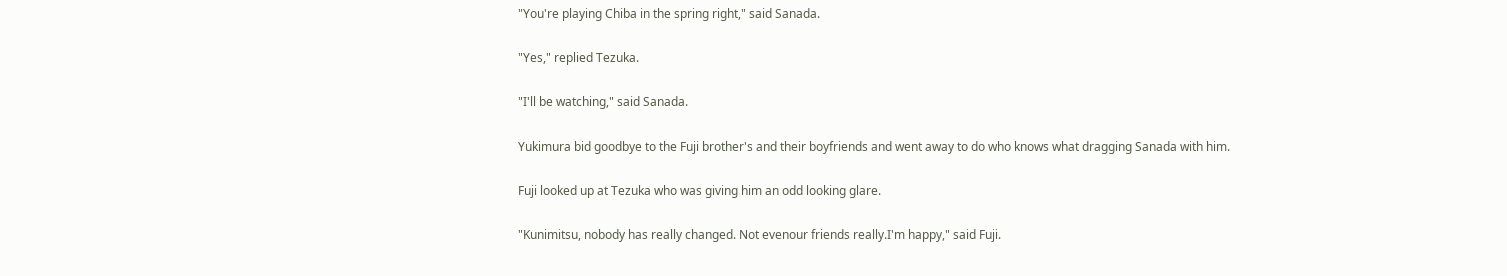"You're playing Chiba in the spring right," said Sanada.

"Yes," replied Tezuka.

"I'll be watching," said Sanada.

Yukimura bid goodbye to the Fuji brother's and their boyfriends and went away to do who knows what dragging Sanada with him.

Fuji looked up at Tezuka who was giving him an odd looking glare.

"Kunimitsu, nobody has really changed. Not evenour friends really.I'm happy," said Fuji.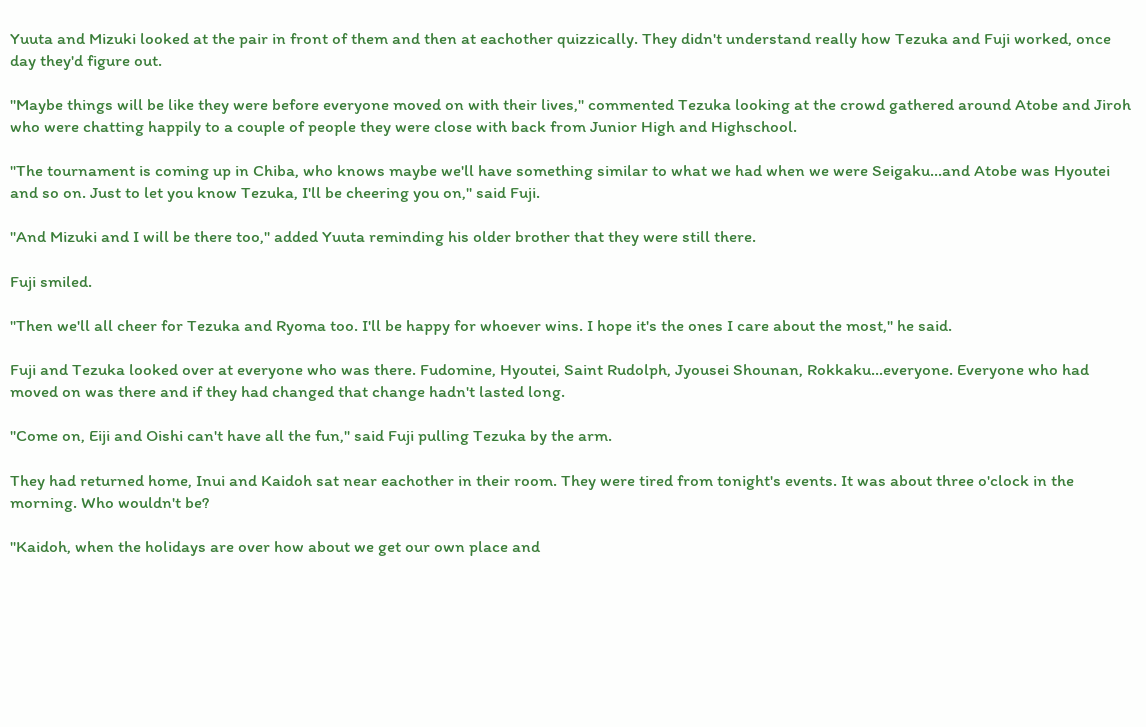Yuuta and Mizuki looked at the pair in front of them and then at eachother quizzically. They didn't understand really how Tezuka and Fuji worked, once day they'd figure out.

"Maybe things will be like they were before everyone moved on with their lives," commented Tezuka looking at the crowd gathered around Atobe and Jiroh who were chatting happily to a couple of people they were close with back from Junior High and Highschool.

"The tournament is coming up in Chiba, who knows maybe we'll have something similar to what we had when we were Seigaku...and Atobe was Hyoutei and so on. Just to let you know Tezuka, I'll be cheering you on," said Fuji.

"And Mizuki and I will be there too," added Yuuta reminding his older brother that they were still there.

Fuji smiled.

"Then we'll all cheer for Tezuka and Ryoma too. I'll be happy for whoever wins. I hope it's the ones I care about the most," he said.

Fuji and Tezuka looked over at everyone who was there. Fudomine, Hyoutei, Saint Rudolph, Jyousei Shounan, Rokkaku…everyone. Everyone who had moved on was there and if they had changed that change hadn't lasted long.

"Come on, Eiji and Oishi can't have all the fun," said Fuji pulling Tezuka by the arm.

They had returned home, Inui and Kaidoh sat near eachother in their room. They were tired from tonight's events. It was about three o'clock in the morning. Who wouldn't be?

"Kaidoh, when the holidays are over how about we get our own place and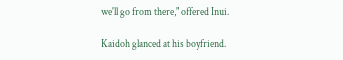we'll go from there," offered Inui.

Kaidoh glanced at his boyfriend.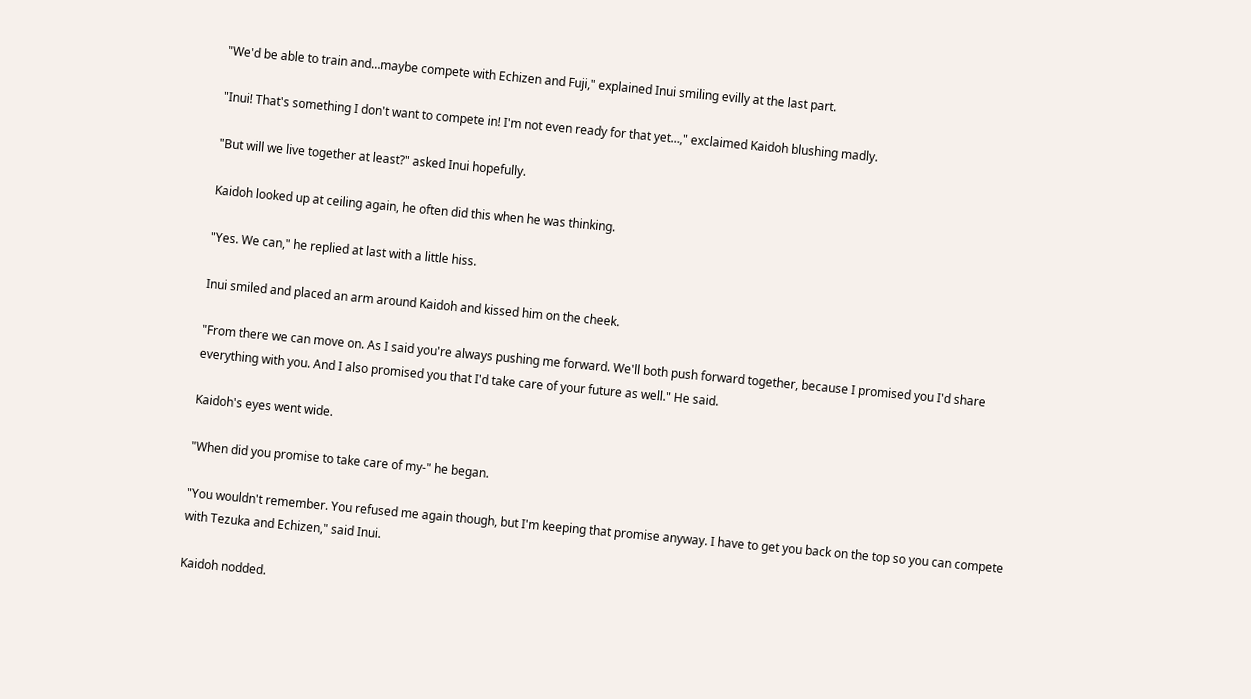"We'd be able to train and…maybe compete with Echizen and Fuji," explained Inui smiling evilly at the last part.

"Inui! That's something I don't want to compete in! I'm not even ready for that yet…," exclaimed Kaidoh blushing madly.

"But will we live together at least?" asked Inui hopefully.

Kaidoh looked up at ceiling again, he often did this when he was thinking.

"Yes. We can," he replied at last with a little hiss.

Inui smiled and placed an arm around Kaidoh and kissed him on the cheek.

"From there we can move on. As I said you're always pushing me forward. We'll both push forward together, because I promised you I'd share everything with you. And I also promised you that I'd take care of your future as well." He said.

Kaidoh's eyes went wide.

"When did you promise to take care of my-" he began.

"You wouldn't remember. You refused me again though, but I'm keeping that promise anyway. I have to get you back on the top so you can compete with Tezuka and Echizen," said Inui.

Kaidoh nodded.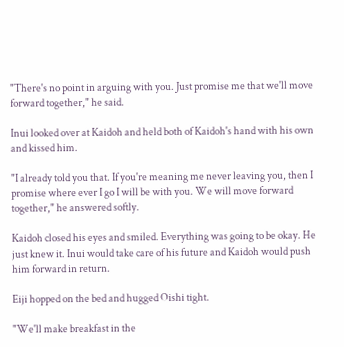"There's no point in arguing with you. Just promise me that we'll move forward together," he said.

Inui looked over at Kaidoh and held both of Kaidoh's hand with his own and kissed him.

"I already told you that. If you're meaning me never leaving you, then I promise where ever I go I will be with you. We will move forward together," he answered softly.

Kaidoh closed his eyes and smiled. Everything was going to be okay. He just knew it. Inui would take care of his future and Kaidoh would push him forward in return.

Eiji hopped on the bed and hugged Oishi tight.

"We'll make breakfast in the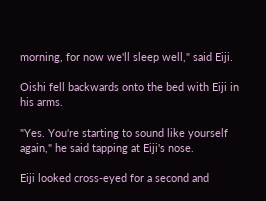morning, for now we'll sleep well," said Eiji.

Oishi fell backwards onto the bed with Eiji in his arms.

"Yes. You're starting to sound like yourself again," he said tapping at Eiji's nose.

Eiji looked cross-eyed for a second and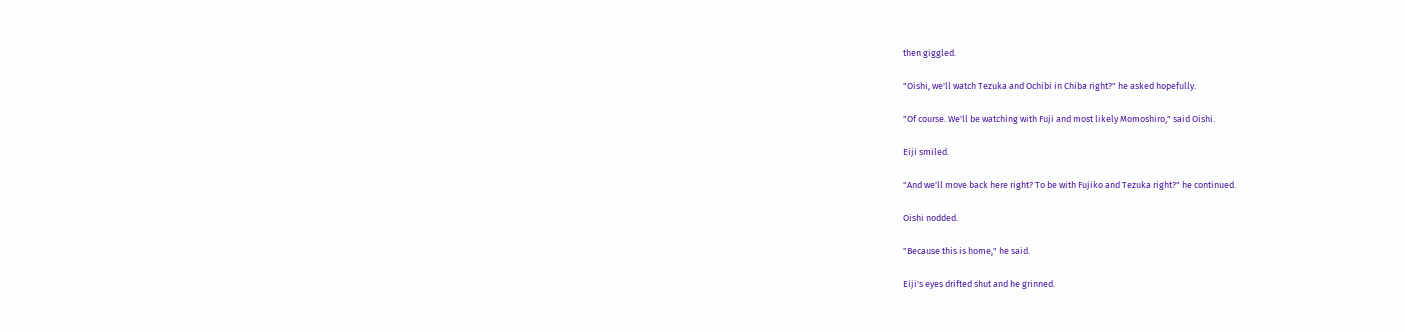then giggled.

"Oishi, we'll watch Tezuka and Ochibi in Chiba right?" he asked hopefully.

"Of course. We'll be watching with Fuji and most likely Momoshiro," said Oishi.

Eiji smiled.

"And we'll move back here right? To be with Fujiko and Tezuka right?" he continued.

Oishi nodded.

"Because this is home," he said.

Eiji's eyes drifted shut and he grinned.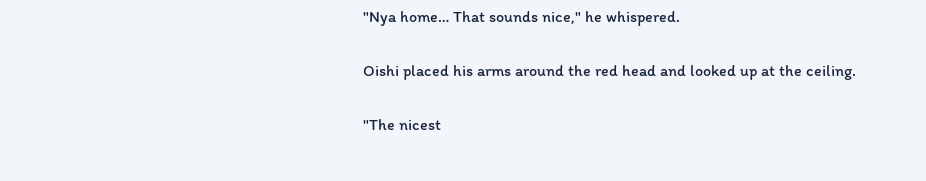"Nya home… That sounds nice," he whispered.

Oishi placed his arms around the red head and looked up at the ceiling.

"The nicest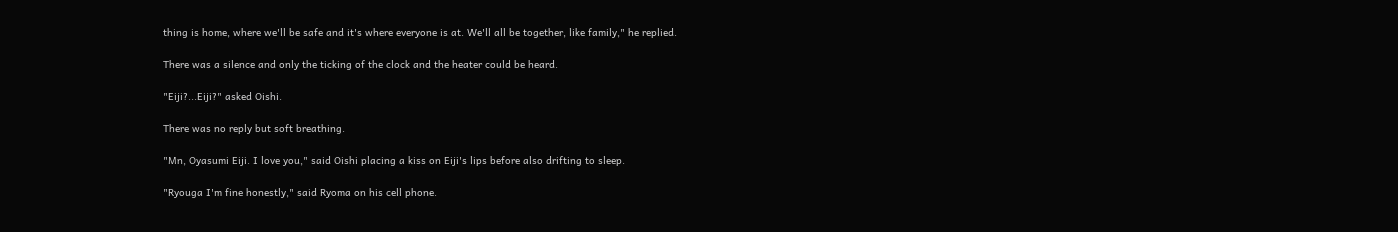thing is home, where we'll be safe and it's where everyone is at. We'll all be together, like family," he replied.

There was a silence and only the ticking of the clock and the heater could be heard.

"Eiji?...Eiji?" asked Oishi.

There was no reply but soft breathing.

"Mn, Oyasumi Eiji. I love you," said Oishi placing a kiss on Eiji's lips before also drifting to sleep.

"Ryouga I'm fine honestly," said Ryoma on his cell phone.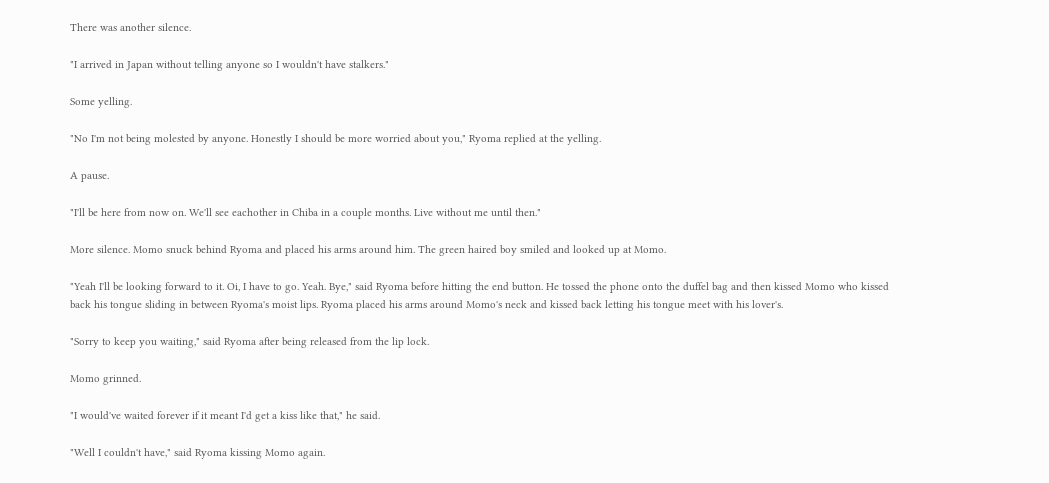There was another silence.

"I arrived in Japan without telling anyone so I wouldn't have stalkers."

Some yelling.

"No I'm not being molested by anyone. Honestly I should be more worried about you," Ryoma replied at the yelling.

A pause.

"I'll be here from now on. We'll see eachother in Chiba in a couple months. Live without me until then."

More silence. Momo snuck behind Ryoma and placed his arms around him. The green haired boy smiled and looked up at Momo.

"Yeah I'll be looking forward to it. Oi, I have to go. Yeah. Bye," said Ryoma before hitting the end button. He tossed the phone onto the duffel bag and then kissed Momo who kissed back his tongue sliding in between Ryoma's moist lips. Ryoma placed his arms around Momo's neck and kissed back letting his tongue meet with his lover's.

"Sorry to keep you waiting," said Ryoma after being released from the lip lock.

Momo grinned.

"I would've waited forever if it meant I'd get a kiss like that," he said.

"Well I couldn't have," said Ryoma kissing Momo again.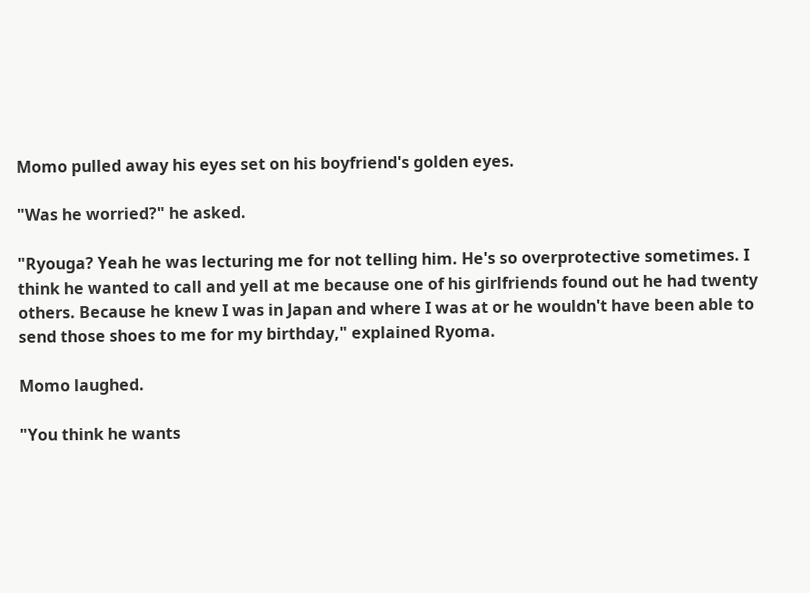Momo pulled away his eyes set on his boyfriend's golden eyes.

"Was he worried?" he asked.

"Ryouga? Yeah he was lecturing me for not telling him. He's so overprotective sometimes. I think he wanted to call and yell at me because one of his girlfriends found out he had twenty others. Because he knew I was in Japan and where I was at or he wouldn't have been able to send those shoes to me for my birthday," explained Ryoma.

Momo laughed.

"You think he wants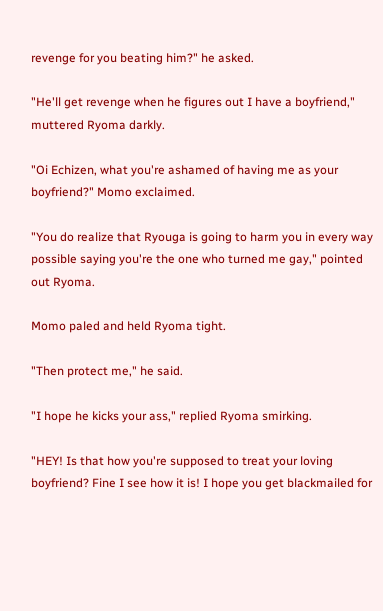revenge for you beating him?" he asked.

"He'll get revenge when he figures out I have a boyfriend," muttered Ryoma darkly.

"Oi Echizen, what you're ashamed of having me as your boyfriend?" Momo exclaimed.

"You do realize that Ryouga is going to harm you in every way possible saying you're the one who turned me gay," pointed out Ryoma.

Momo paled and held Ryoma tight.

"Then protect me," he said.

"I hope he kicks your ass," replied Ryoma smirking.

"HEY! Is that how you're supposed to treat your loving boyfriend? Fine I see how it is! I hope you get blackmailed for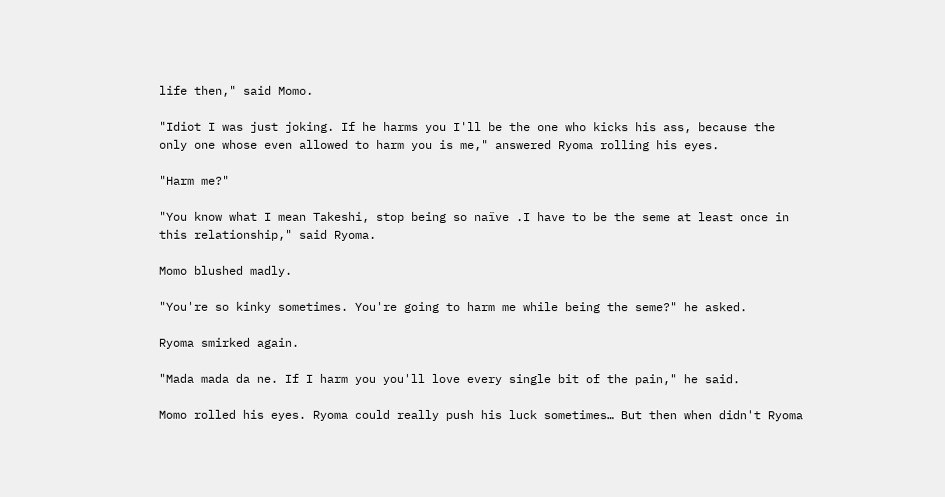life then," said Momo.

"Idiot I was just joking. If he harms you I'll be the one who kicks his ass, because the only one whose even allowed to harm you is me," answered Ryoma rolling his eyes.

"Harm me?"

"You know what I mean Takeshi, stop being so naïve .I have to be the seme at least once in this relationship," said Ryoma.

Momo blushed madly.

"You're so kinky sometimes. You're going to harm me while being the seme?" he asked.

Ryoma smirked again.

"Mada mada da ne. If I harm you you'll love every single bit of the pain," he said.

Momo rolled his eyes. Ryoma could really push his luck sometimes… But then when didn't Ryoma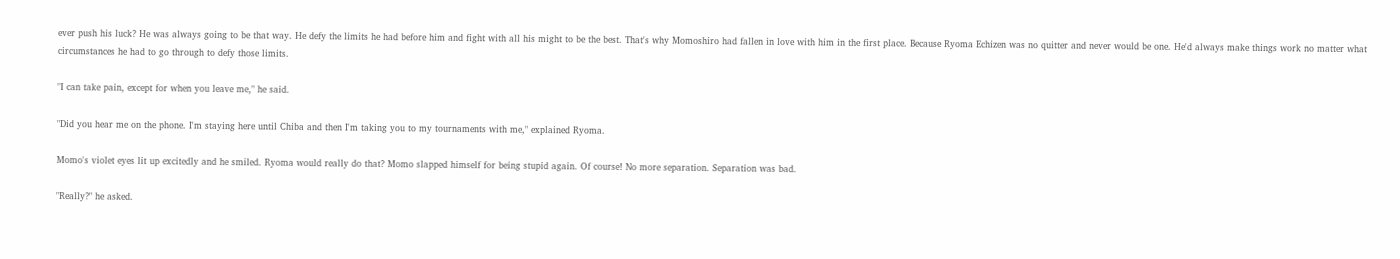ever push his luck? He was always going to be that way. He defy the limits he had before him and fight with all his might to be the best. That's why Momoshiro had fallen in love with him in the first place. Because Ryoma Echizen was no quitter and never would be one. He'd always make things work no matter what circumstances he had to go through to defy those limits.

"I can take pain, except for when you leave me," he said.

"Did you hear me on the phone. I'm staying here until Chiba and then I'm taking you to my tournaments with me," explained Ryoma.

Momo's violet eyes lit up excitedly and he smiled. Ryoma would really do that? Momo slapped himself for being stupid again. Of course! No more separation. Separation was bad.

"Really?" he asked.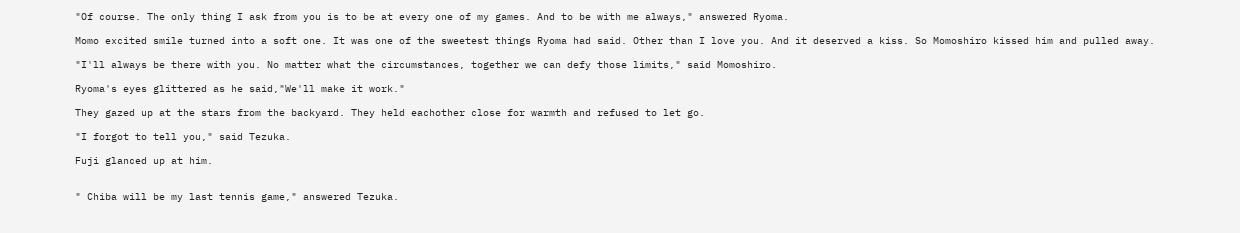"Of course. The only thing I ask from you is to be at every one of my games. And to be with me always," answered Ryoma.

Momo excited smile turned into a soft one. It was one of the sweetest things Ryoma had said. Other than I love you. And it deserved a kiss. So Momoshiro kissed him and pulled away.

"I'll always be there with you. No matter what the circumstances, together we can defy those limits," said Momoshiro.

Ryoma's eyes glittered as he said,"We'll make it work."

They gazed up at the stars from the backyard. They held eachother close for warmth and refused to let go.

"I forgot to tell you," said Tezuka.

Fuji glanced up at him.


" Chiba will be my last tennis game," answered Tezuka.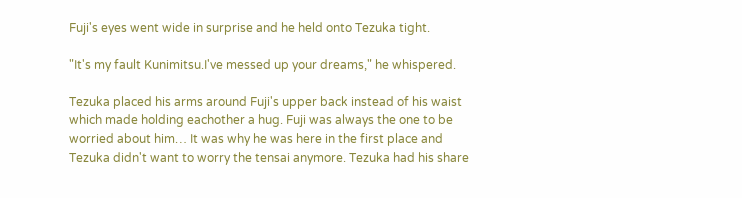Fuji's eyes went wide in surprise and he held onto Tezuka tight.

"It's my fault Kunimitsu.I've messed up your dreams," he whispered.

Tezuka placed his arms around Fuji's upper back instead of his waist which made holding eachother a hug. Fuji was always the one to be worried about him… It was why he was here in the first place and Tezuka didn't want to worry the tensai anymore. Tezuka had his share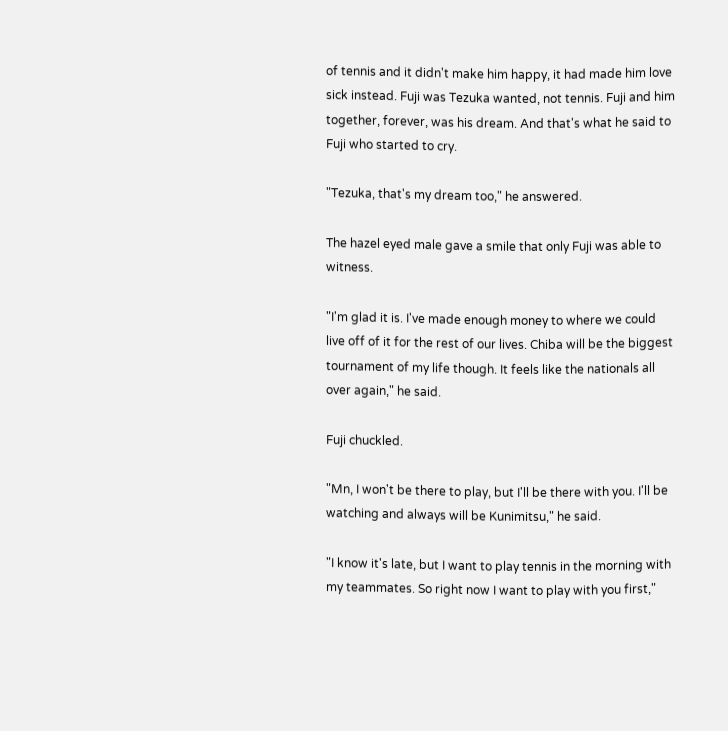of tennis and it didn't make him happy, it had made him love sick instead. Fuji was Tezuka wanted, not tennis. Fuji and him together, forever, was his dream. And that's what he said to Fuji who started to cry.

"Tezuka, that's my dream too," he answered.

The hazel eyed male gave a smile that only Fuji was able to witness.

"I'm glad it is. I've made enough money to where we could live off of it for the rest of our lives. Chiba will be the biggest tournament of my life though. It feels like the nationals all over again," he said.

Fuji chuckled.

"Mn, I won't be there to play, but I'll be there with you. I'll be watching and always will be Kunimitsu," he said.

"I know it's late, but I want to play tennis in the morning with my teammates. So right now I want to play with you first,"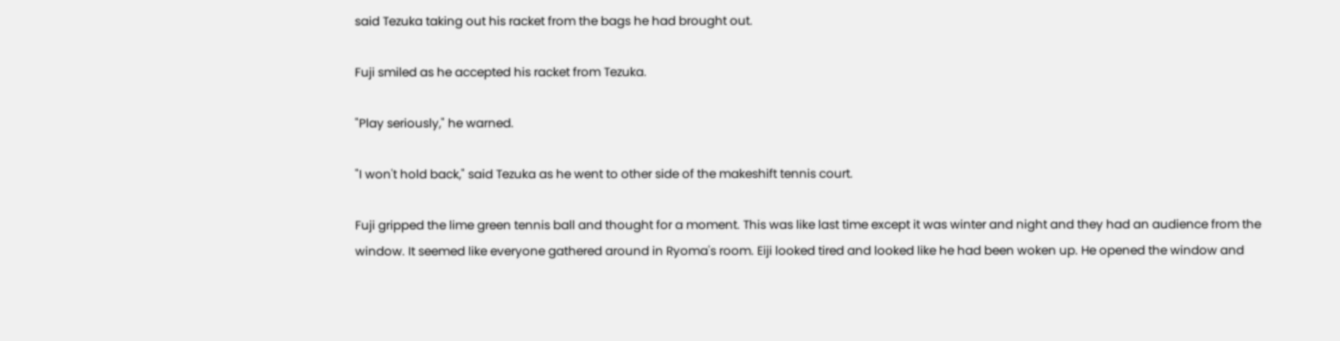said Tezuka taking out his racket from the bags he had brought out.

Fuji smiled as he accepted his racket from Tezuka.

"Play seriously," he warned.

"I won't hold back," said Tezuka as he went to other side of the makeshift tennis court.

Fuji gripped the lime green tennis ball and thought for a moment. This was like last time except it was winter and night and they had an audience from the window. It seemed like everyone gathered around in Ryoma's room. Eiji looked tired and looked like he had been woken up. He opened the window and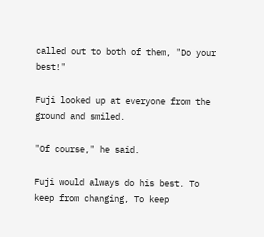called out to both of them, "Do your best!"

Fuji looked up at everyone from the ground and smiled.

"Of course," he said.

Fuji would always do his best. To keep from changing, To keep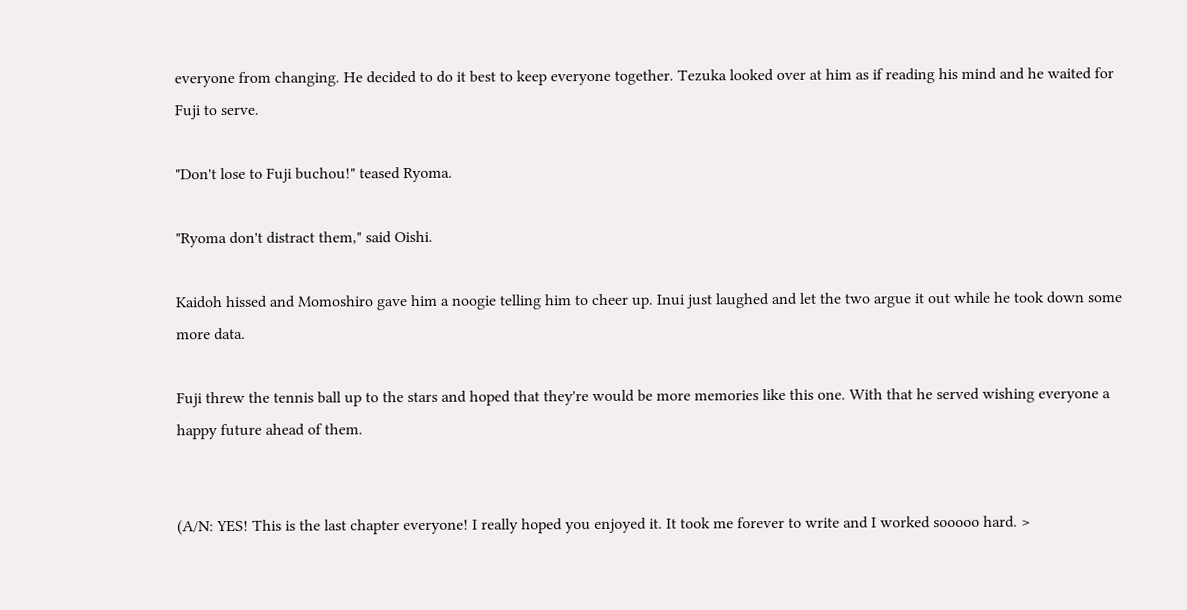everyone from changing. He decided to do it best to keep everyone together. Tezuka looked over at him as if reading his mind and he waited for Fuji to serve.

"Don't lose to Fuji buchou!" teased Ryoma.

"Ryoma don't distract them," said Oishi.

Kaidoh hissed and Momoshiro gave him a noogie telling him to cheer up. Inui just laughed and let the two argue it out while he took down some more data.

Fuji threw the tennis ball up to the stars and hoped that they're would be more memories like this one. With that he served wishing everyone a happy future ahead of them.


(A/N: YES! This is the last chapter everyone! I really hoped you enjoyed it. It took me forever to write and I worked sooooo hard. >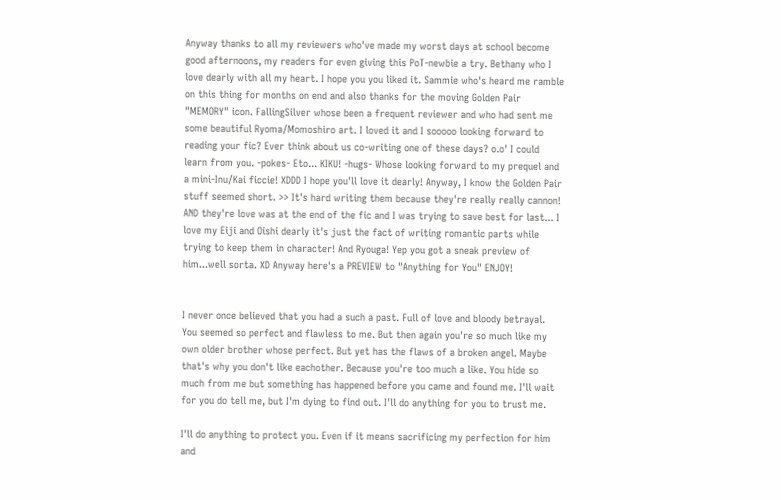Anyway thanks to all my reviewers who've made my worst days at school become good afternoons, my readers for even giving this PoT-newbie a try. Bethany who I love dearly with all my heart. I hope you you liked it. Sammie who's heard me ramble on this thing for months on end and also thanks for the moving Golden Pair "MEMORY" icon. FallingSilver whose been a frequent reviewer and who had sent me some beautiful Ryoma/Momoshiro art. I loved it and I sooooo looking forward to reading your fic? Ever think about us co-writing one of these days? o.o' I could learn from you. -pokes- Eto... KIKU! -hugs- Whose looking forward to my prequel and a mini-Inu/Kai ficcie! XDDD I hope you'll love it dearly! Anyway, I know the Golden Pair stuff seemed short. >> It's hard writing them because they're really really cannon! AND they're love was at the end of the fic and I was trying to save best for last... I love my Eiji and Oishi dearly it's just the fact of writing romantic parts while trying to keep them in character! And Ryouga! Yep you got a sneak preview of him...well sorta. XD Anyway here's a PREVIEW to "Anything for You" ENJOY!


I never once believed that you had a such a past. Full of love and bloody betrayal. You seemed so perfect and flawless to me. But then again you're so much like my own older brother whose perfect. But yet has the flaws of a broken angel. Maybe that's why you don't like eachother. Because you're too much a like. You hide so much from me but something has happened before you came and found me. I'll wait for you do tell me, but I'm dying to find out. I'll do anything for you to trust me.

I'll do anything to protect you. Even if it means sacrificing my perfection for him and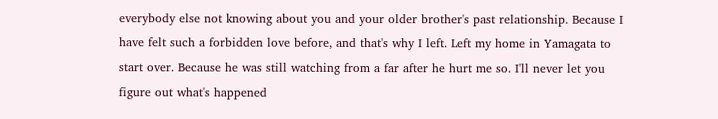everybody else not knowing about you and your older brother's past relationship. Because I have felt such a forbidden love before, and that's why I left. Left my home in Yamagata to start over. Because he was still watching from a far after he hurt me so. I'll never let you figure out what's happened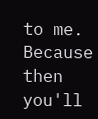to me. Because then you'll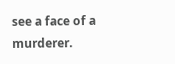see a face of a murderer.